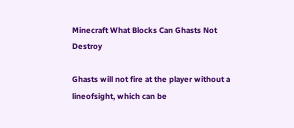Minecraft What Blocks Can Ghasts Not Destroy

Ghasts will not fire at the player without a lineofsight, which can be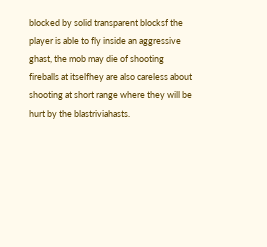blocked by solid transparent blocksf the player is able to fly inside an aggressive ghast, the mob may die of shooting fireballs at itselfhey are also careless about shooting at short range where they will be hurt by the blastriviahasts.